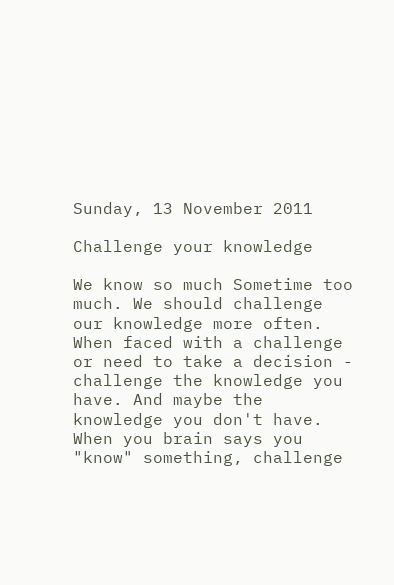Sunday, 13 November 2011

Challenge your knowledge

We know so much Sometime too much. We should challenge our knowledge more often. When faced with a challenge or need to take a decision - challenge the knowledge you have. And maybe the knowledge you don't have.
When you brain says you "know" something, challenge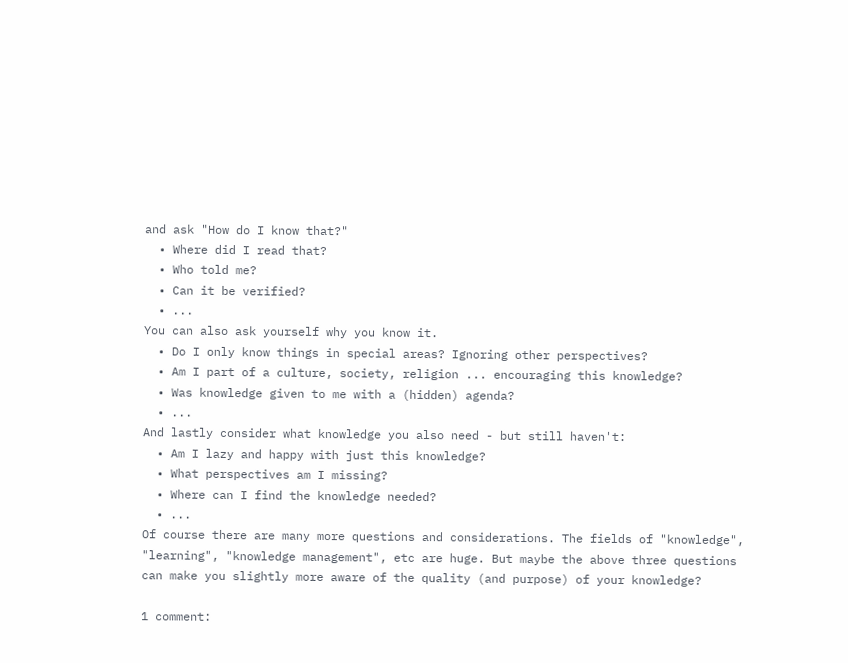and ask "How do I know that?"
  • Where did I read that?
  • Who told me?
  • Can it be verified?
  • ...
You can also ask yourself why you know it.
  • Do I only know things in special areas? Ignoring other perspectives?
  • Am I part of a culture, society, religion ... encouraging this knowledge?
  • Was knowledge given to me with a (hidden) agenda?
  • ...
And lastly consider what knowledge you also need - but still haven't:
  • Am I lazy and happy with just this knowledge?
  • What perspectives am I missing?
  • Where can I find the knowledge needed?
  • ...
Of course there are many more questions and considerations. The fields of "knowledge", "learning", "knowledge management", etc are huge. But maybe the above three questions can make you slightly more aware of the quality (and purpose) of your knowledge?

1 comment: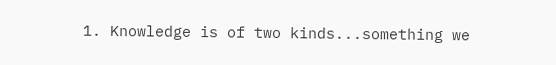1. Knowledge is of two kinds...something we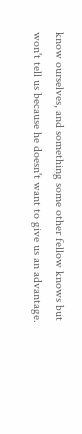know ourselves, and something some other fellow knows but won't tell us because he doesn't want to give us an advantage.